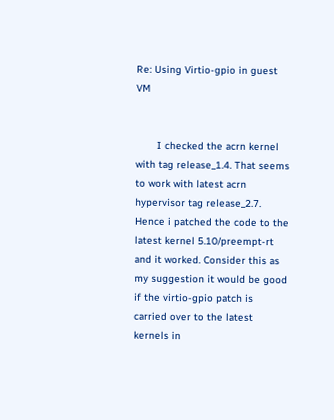Re: Using Virtio-gpio in guest VM


       I checked the acrn kernel with tag release_1.4. That seems to work with latest acrn hypervisor tag release_2.7. Hence i patched the code to the latest kernel 5.10/preempt-rt and it worked. Consider this as my suggestion it would be good if the virtio-gpio patch is carried over to the latest kernels in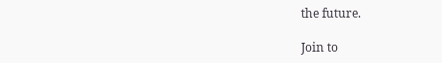the future.

Join to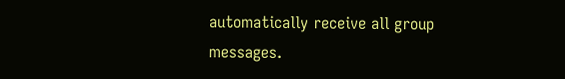automatically receive all group messages.